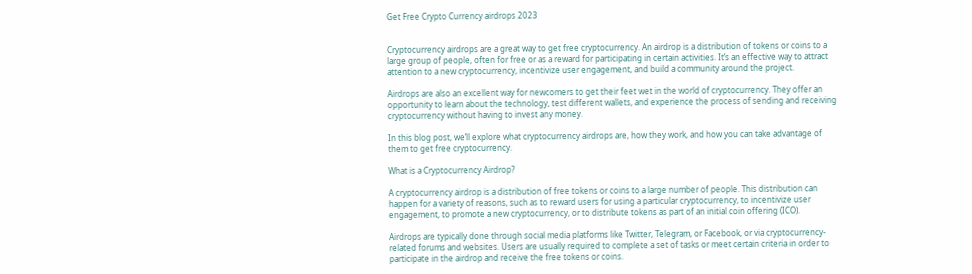Get Free Crypto Currency airdrops 2023


Cryptocurrency airdrops are a great way to get free cryptocurrency. An airdrop is a distribution of tokens or coins to a large group of people, often for free or as a reward for participating in certain activities. It’s an effective way to attract attention to a new cryptocurrency, incentivize user engagement, and build a community around the project.

Airdrops are also an excellent way for newcomers to get their feet wet in the world of cryptocurrency. They offer an opportunity to learn about the technology, test different wallets, and experience the process of sending and receiving cryptocurrency without having to invest any money.

In this blog post, we’ll explore what cryptocurrency airdrops are, how they work, and how you can take advantage of them to get free cryptocurrency.

What is a Cryptocurrency Airdrop?

A cryptocurrency airdrop is a distribution of free tokens or coins to a large number of people. This distribution can happen for a variety of reasons, such as to reward users for using a particular cryptocurrency, to incentivize user engagement, to promote a new cryptocurrency, or to distribute tokens as part of an initial coin offering (ICO).

Airdrops are typically done through social media platforms like Twitter, Telegram, or Facebook, or via cryptocurrency-related forums and websites. Users are usually required to complete a set of tasks or meet certain criteria in order to participate in the airdrop and receive the free tokens or coins.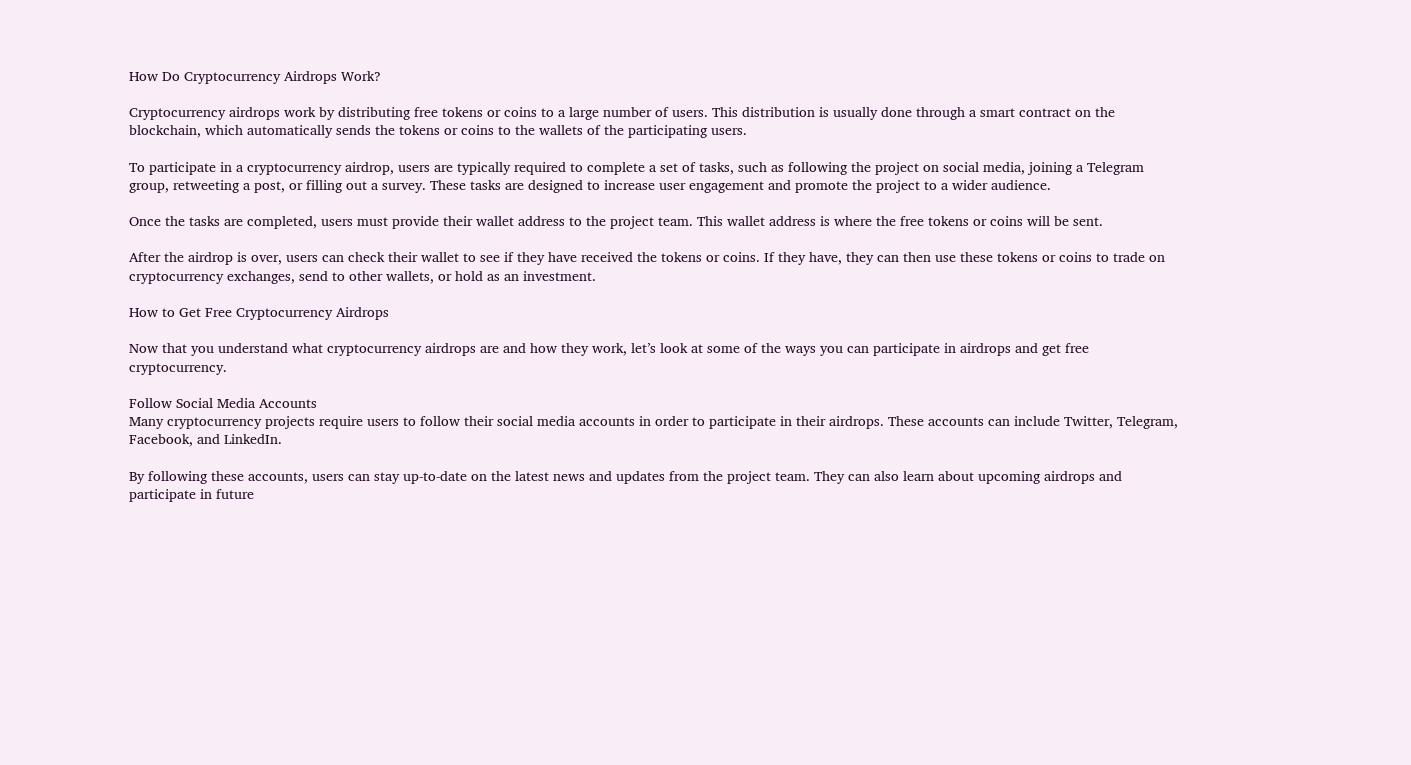How Do Cryptocurrency Airdrops Work?

Cryptocurrency airdrops work by distributing free tokens or coins to a large number of users. This distribution is usually done through a smart contract on the blockchain, which automatically sends the tokens or coins to the wallets of the participating users.

To participate in a cryptocurrency airdrop, users are typically required to complete a set of tasks, such as following the project on social media, joining a Telegram group, retweeting a post, or filling out a survey. These tasks are designed to increase user engagement and promote the project to a wider audience.

Once the tasks are completed, users must provide their wallet address to the project team. This wallet address is where the free tokens or coins will be sent.

After the airdrop is over, users can check their wallet to see if they have received the tokens or coins. If they have, they can then use these tokens or coins to trade on cryptocurrency exchanges, send to other wallets, or hold as an investment.

How to Get Free Cryptocurrency Airdrops

Now that you understand what cryptocurrency airdrops are and how they work, let’s look at some of the ways you can participate in airdrops and get free cryptocurrency.

Follow Social Media Accounts
Many cryptocurrency projects require users to follow their social media accounts in order to participate in their airdrops. These accounts can include Twitter, Telegram, Facebook, and LinkedIn.

By following these accounts, users can stay up-to-date on the latest news and updates from the project team. They can also learn about upcoming airdrops and participate in future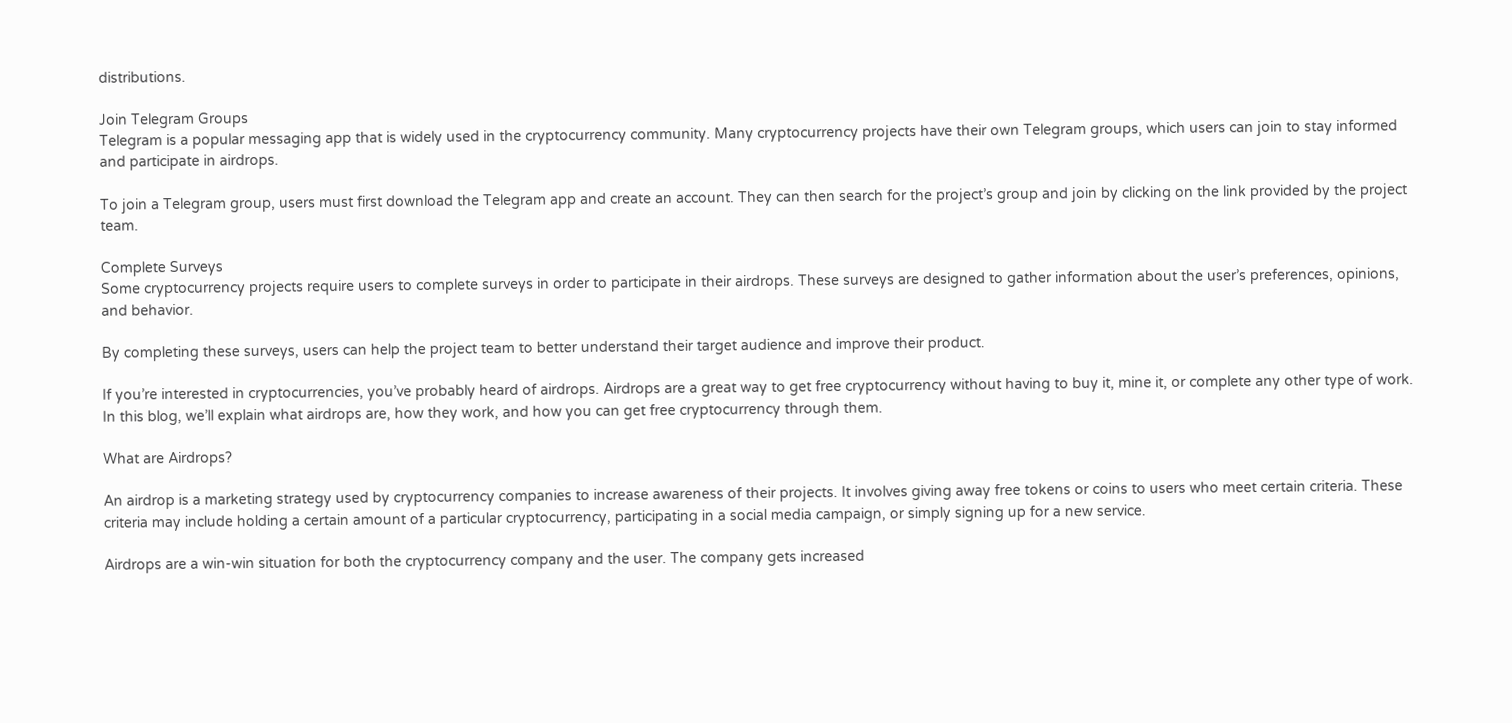distributions.

Join Telegram Groups
Telegram is a popular messaging app that is widely used in the cryptocurrency community. Many cryptocurrency projects have their own Telegram groups, which users can join to stay informed and participate in airdrops.

To join a Telegram group, users must first download the Telegram app and create an account. They can then search for the project’s group and join by clicking on the link provided by the project team.

Complete Surveys
Some cryptocurrency projects require users to complete surveys in order to participate in their airdrops. These surveys are designed to gather information about the user’s preferences, opinions, and behavior.

By completing these surveys, users can help the project team to better understand their target audience and improve their product.

If you’re interested in cryptocurrencies, you’ve probably heard of airdrops. Airdrops are a great way to get free cryptocurrency without having to buy it, mine it, or complete any other type of work. In this blog, we’ll explain what airdrops are, how they work, and how you can get free cryptocurrency through them.

What are Airdrops?

An airdrop is a marketing strategy used by cryptocurrency companies to increase awareness of their projects. It involves giving away free tokens or coins to users who meet certain criteria. These criteria may include holding a certain amount of a particular cryptocurrency, participating in a social media campaign, or simply signing up for a new service.

Airdrops are a win-win situation for both the cryptocurrency company and the user. The company gets increased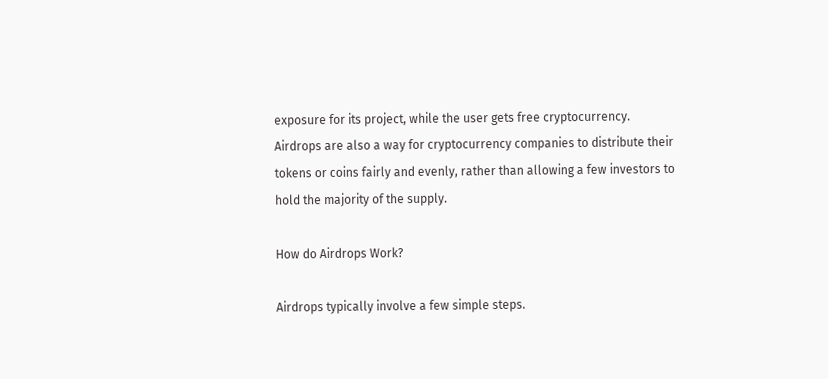exposure for its project, while the user gets free cryptocurrency. Airdrops are also a way for cryptocurrency companies to distribute their tokens or coins fairly and evenly, rather than allowing a few investors to hold the majority of the supply.

How do Airdrops Work?

Airdrops typically involve a few simple steps.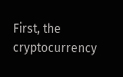First, the cryptocurrency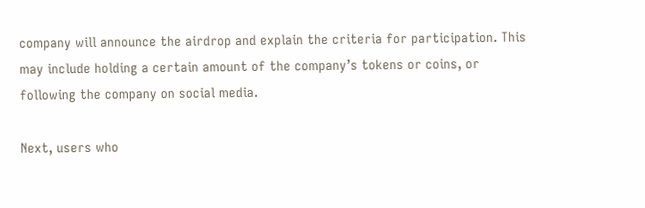company will announce the airdrop and explain the criteria for participation. This may include holding a certain amount of the company’s tokens or coins, or following the company on social media.

Next, users who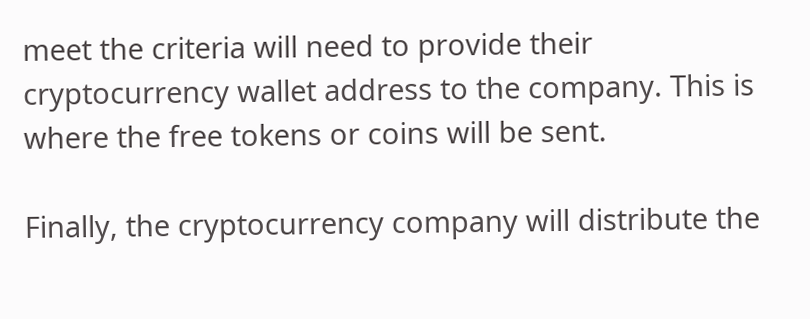meet the criteria will need to provide their cryptocurrency wallet address to the company. This is where the free tokens or coins will be sent.

Finally, the cryptocurrency company will distribute the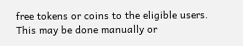free tokens or coins to the eligible users. This may be done manually or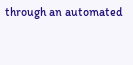through an automated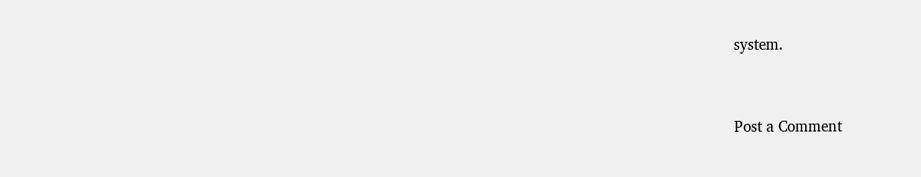system.


Post a Comment